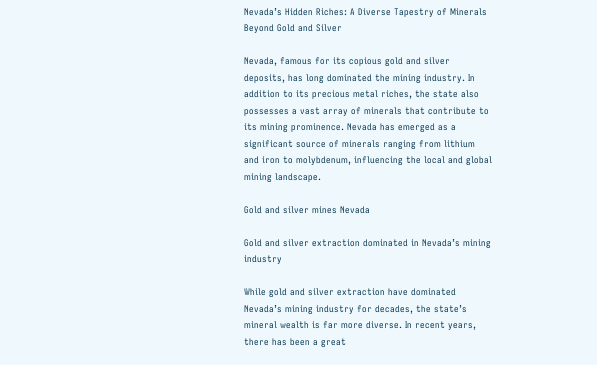Nevada’s Hidden Riches: A Diverse Tapestry of Minerals Beyond Gold and Silver

Nevada, famous for its copious gold and silver deposits, has long dominated the mining industry. In addition to its precious metal riches, the state also possesses a vast array of minerals that contribute to its mining prominence. Nevada has emerged as a significant source of minerals ranging from lithium and iron to molybdenum, influencing the local and global mining landscape.

Gold and silver mines Nevada

Gold and silver extraction dominated in Nevada’s mining industry

While gold and silver extraction have dominated Nevada’s mining industry for decades, the state’s mineral wealth is far more diverse. In recent years, there has been a great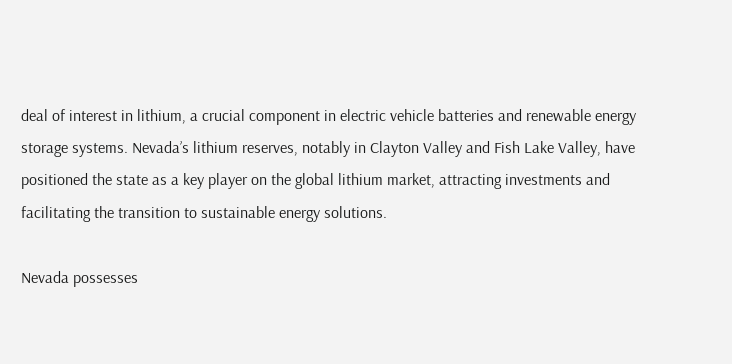deal of interest in lithium, a crucial component in electric vehicle batteries and renewable energy storage systems. Nevada’s lithium reserves, notably in Clayton Valley and Fish Lake Valley, have positioned the state as a key player on the global lithium market, attracting investments and facilitating the transition to sustainable energy solutions.

Nevada possesses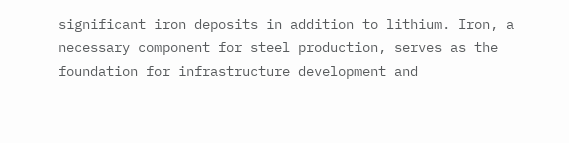significant iron deposits in addition to lithium. Iron, a necessary component for steel production, serves as the foundation for infrastructure development and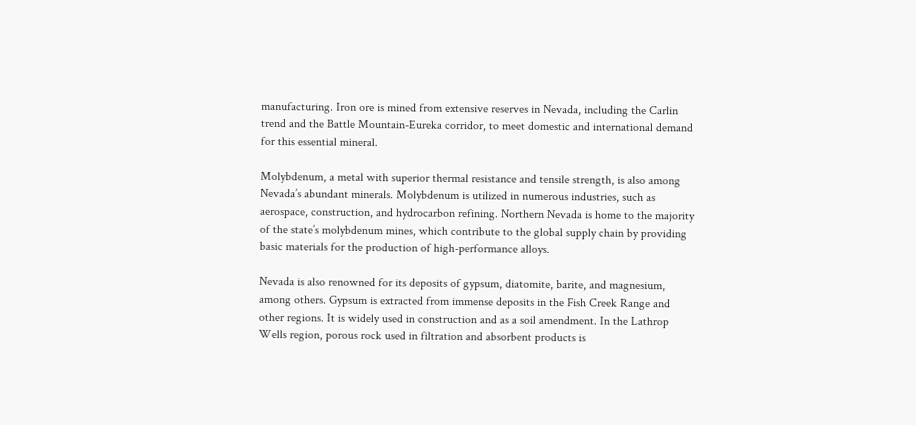manufacturing. Iron ore is mined from extensive reserves in Nevada, including the Carlin trend and the Battle Mountain-Eureka corridor, to meet domestic and international demand for this essential mineral.

Molybdenum, a metal with superior thermal resistance and tensile strength, is also among Nevada’s abundant minerals. Molybdenum is utilized in numerous industries, such as aerospace, construction, and hydrocarbon refining. Northern Nevada is home to the majority of the state’s molybdenum mines, which contribute to the global supply chain by providing basic materials for the production of high-performance alloys.

Nevada is also renowned for its deposits of gypsum, diatomite, barite, and magnesium, among others. Gypsum is extracted from immense deposits in the Fish Creek Range and other regions. It is widely used in construction and as a soil amendment. In the Lathrop Wells region, porous rock used in filtration and absorbent products is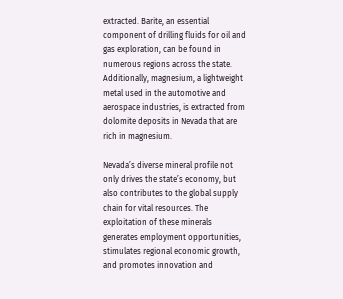extracted. Barite, an essential component of drilling fluids for oil and gas exploration, can be found in numerous regions across the state. Additionally, magnesium, a lightweight metal used in the automotive and aerospace industries, is extracted from dolomite deposits in Nevada that are rich in magnesium.

Nevada’s diverse mineral profile not only drives the state’s economy, but also contributes to the global supply chain for vital resources. The exploitation of these minerals generates employment opportunities, stimulates regional economic growth, and promotes innovation and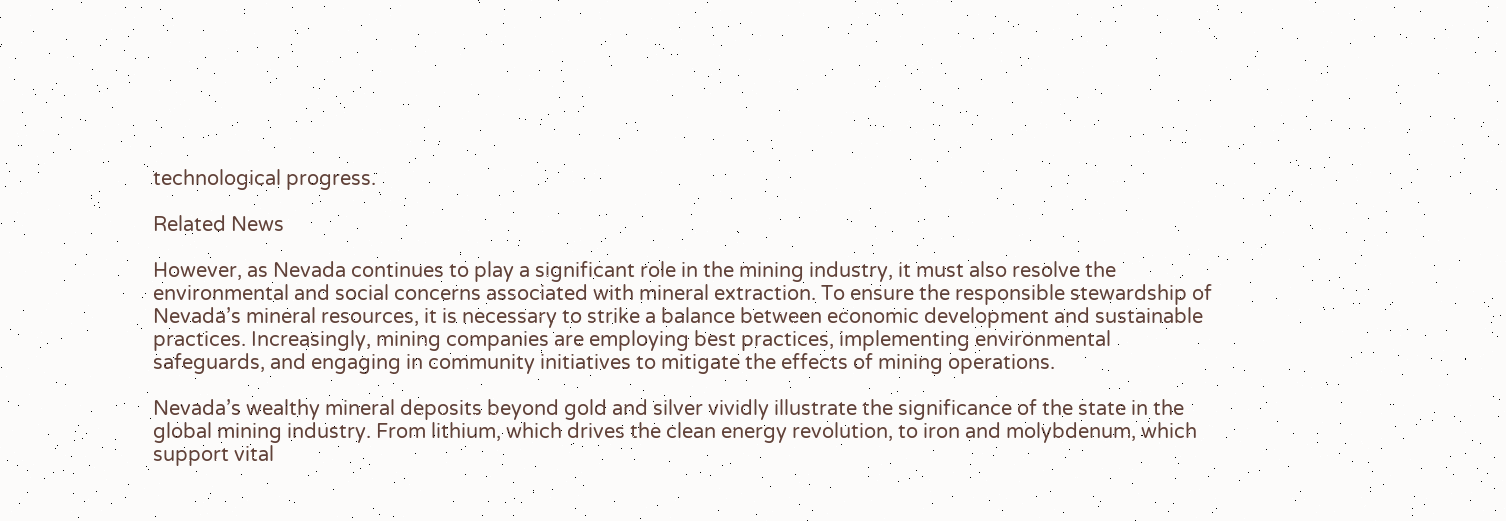technological progress.

Related News

However, as Nevada continues to play a significant role in the mining industry, it must also resolve the environmental and social concerns associated with mineral extraction. To ensure the responsible stewardship of Nevada’s mineral resources, it is necessary to strike a balance between economic development and sustainable practices. Increasingly, mining companies are employing best practices, implementing environmental safeguards, and engaging in community initiatives to mitigate the effects of mining operations.

Nevada’s wealthy mineral deposits beyond gold and silver vividly illustrate the significance of the state in the global mining industry. From lithium, which drives the clean energy revolution, to iron and molybdenum, which support vital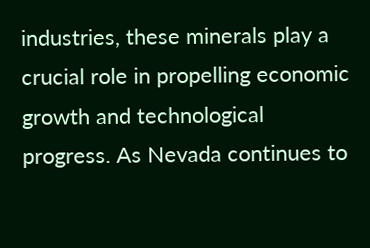industries, these minerals play a crucial role in propelling economic growth and technological progress. As Nevada continues to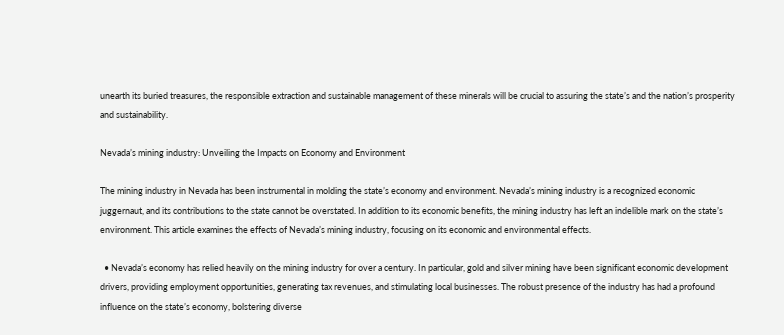unearth its buried treasures, the responsible extraction and sustainable management of these minerals will be crucial to assuring the state’s and the nation’s prosperity and sustainability.

Nevada’s mining industry: Unveiling the Impacts on Economy and Environment

The mining industry in Nevada has been instrumental in molding the state’s economy and environment. Nevada’s mining industry is a recognized economic juggernaut, and its contributions to the state cannot be overstated. In addition to its economic benefits, the mining industry has left an indelible mark on the state’s environment. This article examines the effects of Nevada’s mining industry, focusing on its economic and environmental effects.

  • Nevada’s economy has relied heavily on the mining industry for over a century. In particular, gold and silver mining have been significant economic development drivers, providing employment opportunities, generating tax revenues, and stimulating local businesses. The robust presence of the industry has had a profound influence on the state’s economy, bolstering diverse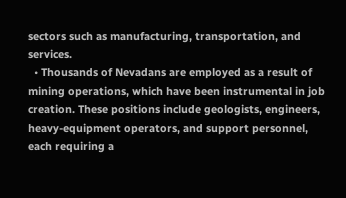sectors such as manufacturing, transportation, and services.
  • Thousands of Nevadans are employed as a result of mining operations, which have been instrumental in job creation. These positions include geologists, engineers, heavy-equipment operators, and support personnel, each requiring a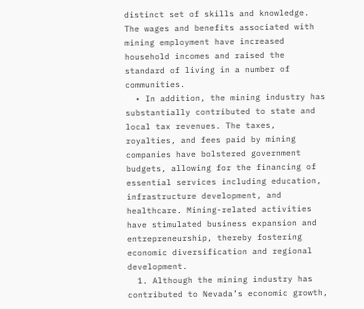distinct set of skills and knowledge. The wages and benefits associated with mining employment have increased household incomes and raised the standard of living in a number of communities.
  • In addition, the mining industry has substantially contributed to state and local tax revenues. The taxes, royalties, and fees paid by mining companies have bolstered government budgets, allowing for the financing of essential services including education, infrastructure development, and healthcare. Mining-related activities have stimulated business expansion and entrepreneurship, thereby fostering economic diversification and regional development.
  1. Although the mining industry has contributed to Nevada’s economic growth,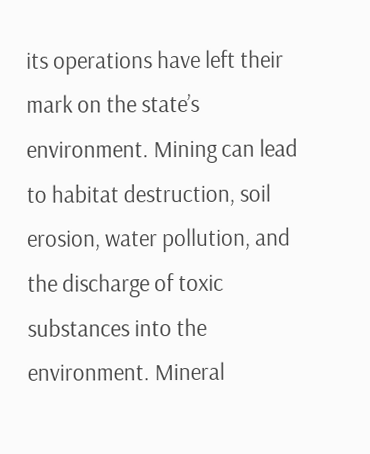its operations have left their mark on the state’s environment. Mining can lead to habitat destruction, soil erosion, water pollution, and the discharge of toxic substances into the environment. Mineral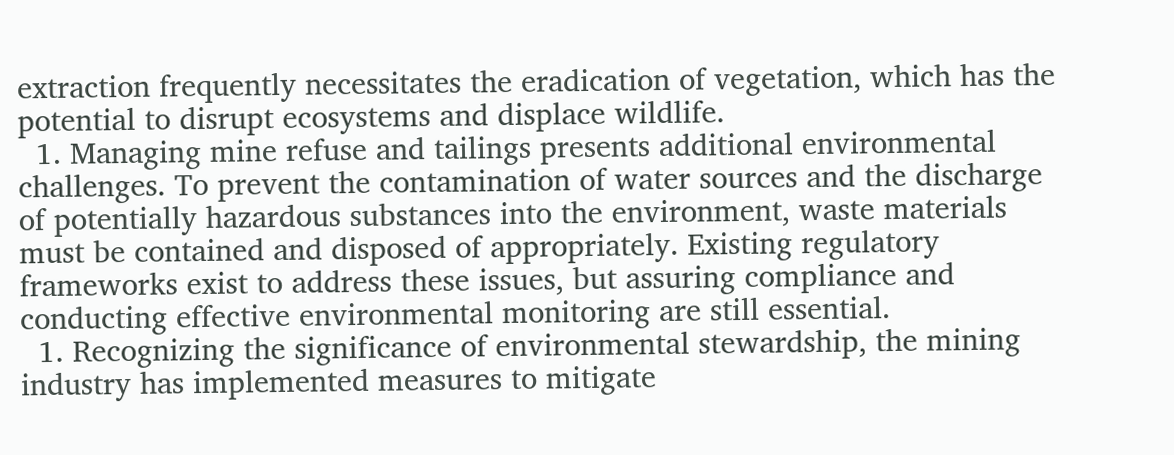extraction frequently necessitates the eradication of vegetation, which has the potential to disrupt ecosystems and displace wildlife.
  1. Managing mine refuse and tailings presents additional environmental challenges. To prevent the contamination of water sources and the discharge of potentially hazardous substances into the environment, waste materials must be contained and disposed of appropriately. Existing regulatory frameworks exist to address these issues, but assuring compliance and conducting effective environmental monitoring are still essential.
  1. Recognizing the significance of environmental stewardship, the mining industry has implemented measures to mitigate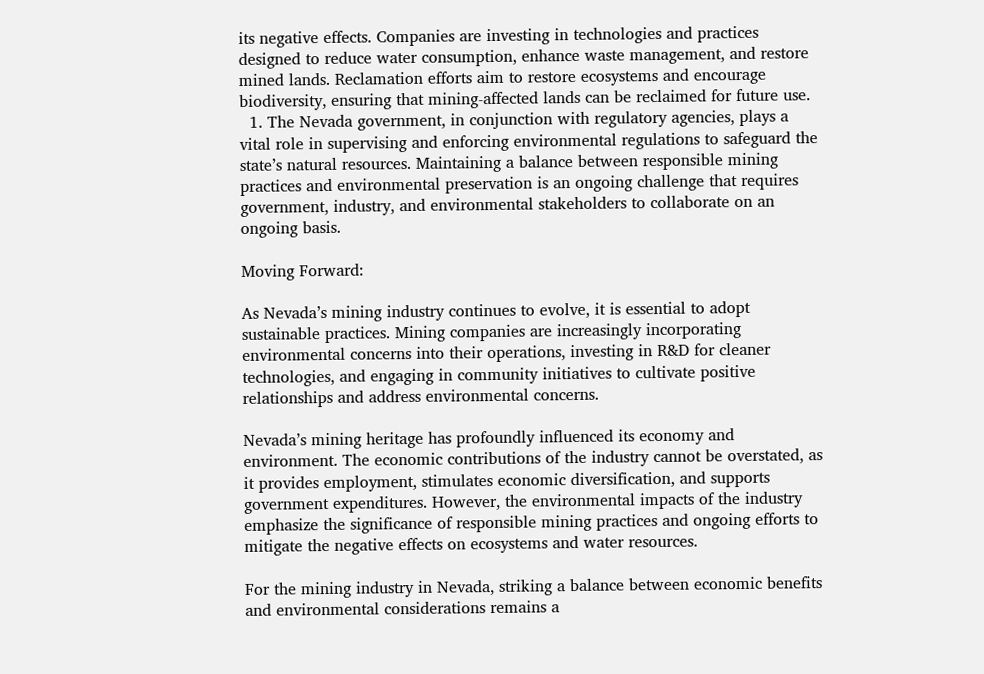its negative effects. Companies are investing in technologies and practices designed to reduce water consumption, enhance waste management, and restore mined lands. Reclamation efforts aim to restore ecosystems and encourage biodiversity, ensuring that mining-affected lands can be reclaimed for future use.
  1. The Nevada government, in conjunction with regulatory agencies, plays a vital role in supervising and enforcing environmental regulations to safeguard the state’s natural resources. Maintaining a balance between responsible mining practices and environmental preservation is an ongoing challenge that requires government, industry, and environmental stakeholders to collaborate on an ongoing basis.

Moving Forward:

As Nevada’s mining industry continues to evolve, it is essential to adopt sustainable practices. Mining companies are increasingly incorporating environmental concerns into their operations, investing in R&D for cleaner technologies, and engaging in community initiatives to cultivate positive relationships and address environmental concerns.

Nevada’s mining heritage has profoundly influenced its economy and environment. The economic contributions of the industry cannot be overstated, as it provides employment, stimulates economic diversification, and supports government expenditures. However, the environmental impacts of the industry emphasize the significance of responsible mining practices and ongoing efforts to mitigate the negative effects on ecosystems and water resources.

For the mining industry in Nevada, striking a balance between economic benefits and environmental considerations remains a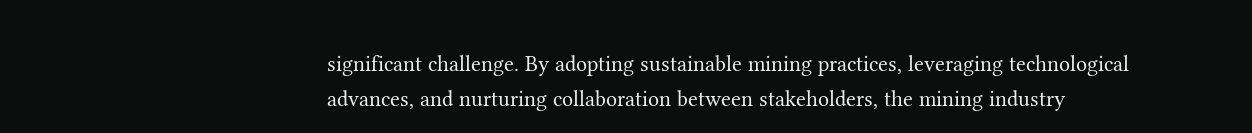significant challenge. By adopting sustainable mining practices, leveraging technological advances, and nurturing collaboration between stakeholders, the mining industry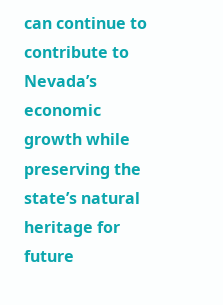can continue to contribute to Nevada’s economic growth while preserving the state’s natural heritage for future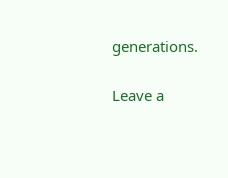generations.

Leave a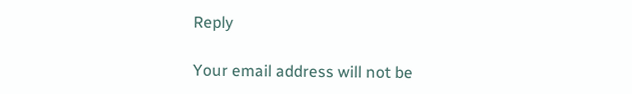Reply

Your email address will not be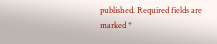published. Required fields are marked *